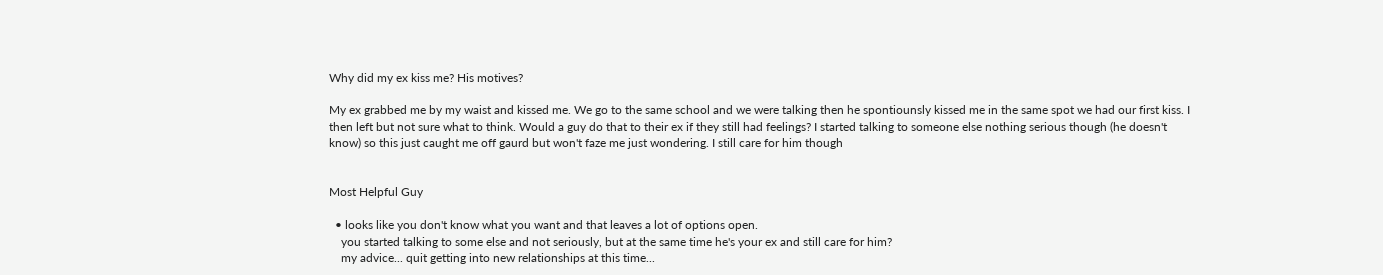Why did my ex kiss me? His motives?

My ex grabbed me by my waist and kissed me. We go to the same school and we were talking then he spontiounsly kissed me in the same spot we had our first kiss. I then left but not sure what to think. Would a guy do that to their ex if they still had feelings? I started talking to someone else nothing serious though (he doesn't know) so this just caught me off gaurd but won't faze me just wondering. I still care for him though


Most Helpful Guy

  • looks like you don't know what you want and that leaves a lot of options open.
    you started talking to some else and not seriously, but at the same time he's your ex and still care for him?
    my advice... quit getting into new relationships at this time...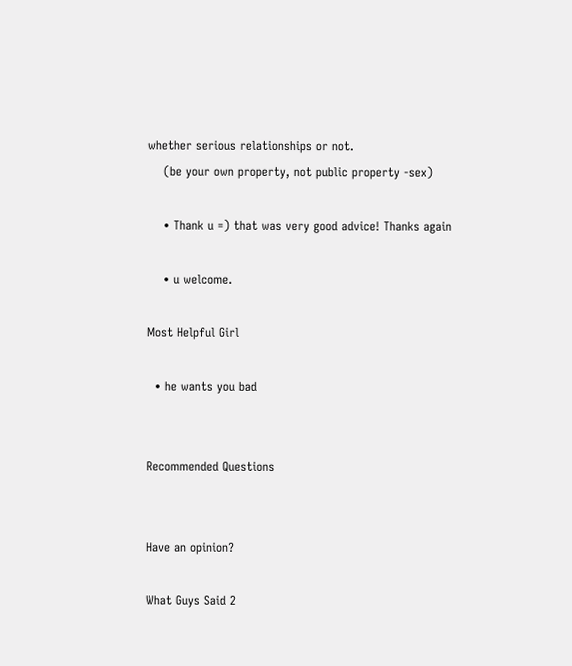whether serious relationships or not.
    (be your own property, not public property -sex)

    • Thank u =) that was very good advice! Thanks again

    • u welcome.

Most Helpful Girl

  • he wants you bad


Recommended Questions


Have an opinion?

What Guys Said 2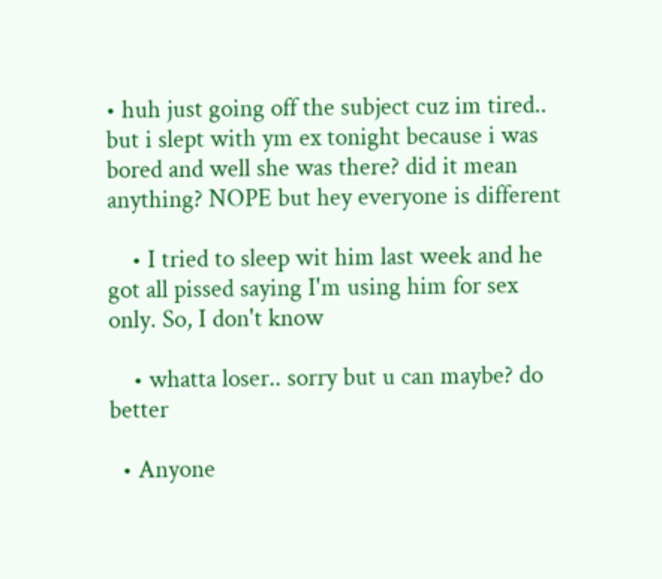• huh just going off the subject cuz im tired.. but i slept with ym ex tonight because i was bored and well she was there? did it mean anything? NOPE but hey everyone is different

    • I tried to sleep wit him last week and he got all pissed saying I'm using him for sex only. So, I don't know

    • whatta loser.. sorry but u can maybe? do better

  • Anyone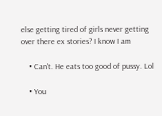else getting tired of girls never getting over there ex stories? I know I am

    • Can't. He eats too good of pussy. Lol

    • You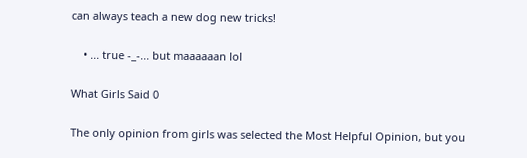can always teach a new dog new tricks!

    • ... true -_-... but maaaaaan lol

What Girls Said 0

The only opinion from girls was selected the Most Helpful Opinion, but you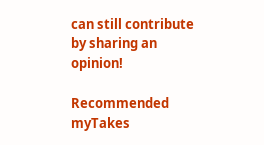can still contribute by sharing an opinion!

Recommended myTakes